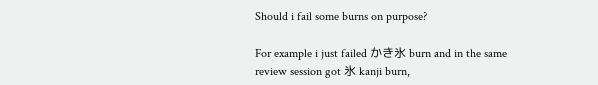Should i fail some burns on purpose?

For example i just failed かき氷 burn and in the same review session got 氷 kanji burn,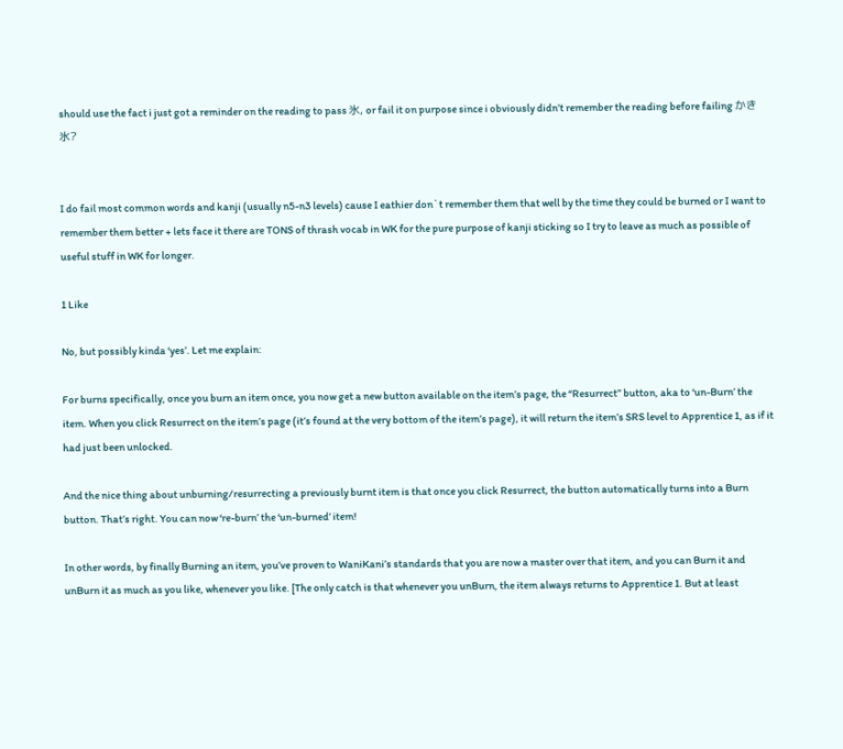should use the fact i just got a reminder on the reading to pass 氷, or fail it on purpose since i obviously didn’t remember the reading before failing かき氷?


I do fail most common words and kanji (usually n5-n3 levels) cause I eathier don`t remember them that well by the time they could be burned or I want to remember them better + lets face it there are TONS of thrash vocab in WK for the pure purpose of kanji sticking so I try to leave as much as possible of useful stuff in WK for longer.

1 Like

No, but possibly kinda ‘yes’. Let me explain:

For burns specifically, once you burn an item once, you now get a new button available on the item’s page, the “Resurrect” button, aka to ‘un-Burn’ the item. When you click Resurrect on the item’s page (it’s found at the very bottom of the item’s page), it will return the item’s SRS level to Apprentice 1, as if it had just been unlocked.

And the nice thing about unburning/resurrecting a previously burnt item is that once you click Resurrect, the button automatically turns into a Burn button. That’s right. You can now ‘re-burn’ the ‘un-burned’ item!

In other words, by finally Burning an item, you’ve proven to WaniKani’s standards that you are now a master over that item, and you can Burn it and unBurn it as much as you like, whenever you like. [The only catch is that whenever you unBurn, the item always returns to Apprentice 1. But at least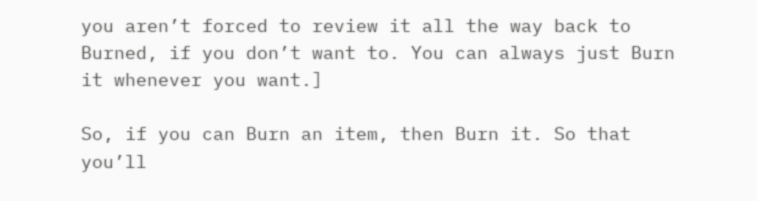you aren’t forced to review it all the way back to Burned, if you don’t want to. You can always just Burn it whenever you want.]

So, if you can Burn an item, then Burn it. So that you’ll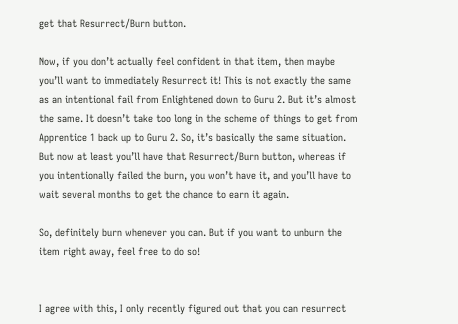get that Resurrect/Burn button.

Now, if you don’t actually feel confident in that item, then maybe you’ll want to immediately Resurrect it! This is not exactly the same as an intentional fail from Enlightened down to Guru 2. But it’s almost the same. It doesn’t take too long in the scheme of things to get from Apprentice 1 back up to Guru 2. So, it’s basically the same situation. But now at least you’ll have that Resurrect/Burn button, whereas if you intentionally failed the burn, you won’t have it, and you’ll have to wait several months to get the chance to earn it again.

So, definitely burn whenever you can. But if you want to unburn the item right away, feel free to do so!


I agree with this, I only recently figured out that you can resurrect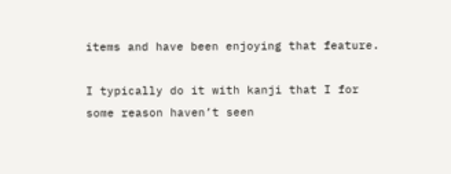items and have been enjoying that feature.

I typically do it with kanji that I for some reason haven’t seen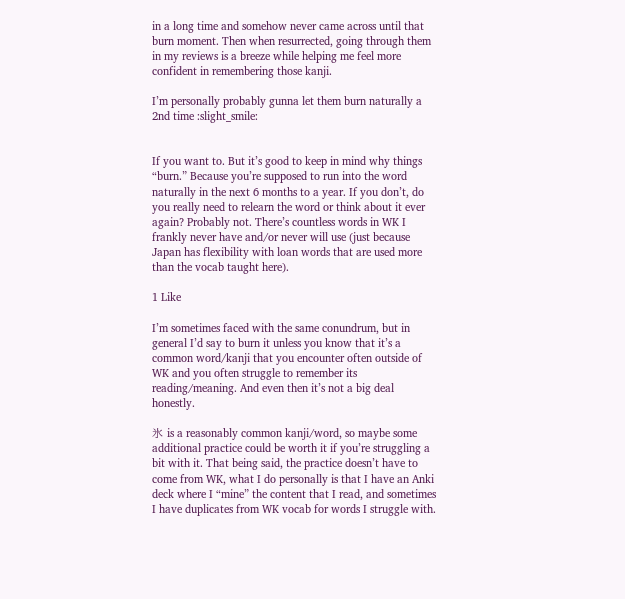in a long time and somehow never came across until that burn moment. Then when resurrected, going through them in my reviews is a breeze while helping me feel more confident in remembering those kanji.

I’m personally probably gunna let them burn naturally a 2nd time :slight_smile:


If you want to. But it’s good to keep in mind why things “burn.” Because you’re supposed to run into the word naturally in the next 6 months to a year. If you don’t, do you really need to relearn the word or think about it ever again? Probably not. There’s countless words in WK I frankly never have and/or never will use (just because Japan has flexibility with loan words that are used more than the vocab taught here).

1 Like

I’m sometimes faced with the same conundrum, but in general I’d say to burn it unless you know that it’s a common word/kanji that you encounter often outside of WK and you often struggle to remember its reading/meaning. And even then it’s not a big deal honestly.

氷 is a reasonably common kanji/word, so maybe some additional practice could be worth it if you’re struggling a bit with it. That being said, the practice doesn’t have to come from WK, what I do personally is that I have an Anki deck where I “mine” the content that I read, and sometimes I have duplicates from WK vocab for words I struggle with.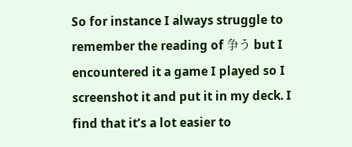So for instance I always struggle to remember the reading of 争う but I encountered it a game I played so I screenshot it and put it in my deck. I find that it’s a lot easier to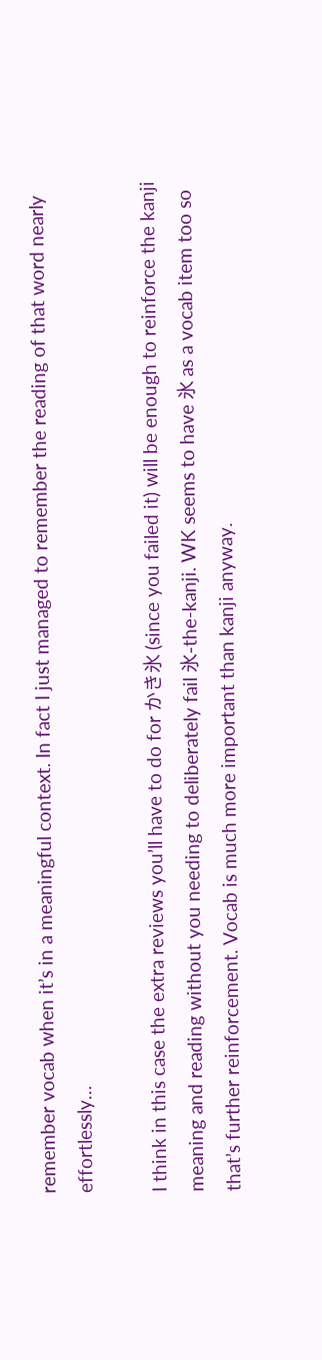remember vocab when it’s in a meaningful context. In fact I just managed to remember the reading of that word nearly effortlessly…

I think in this case the extra reviews you’ll have to do for かき氷 (since you failed it) will be enough to reinforce the kanji meaning and reading without you needing to deliberately fail 氷-the-kanji. WK seems to have 氷 as a vocab item too so that’s further reinforcement. Vocab is much more important than kanji anyway.